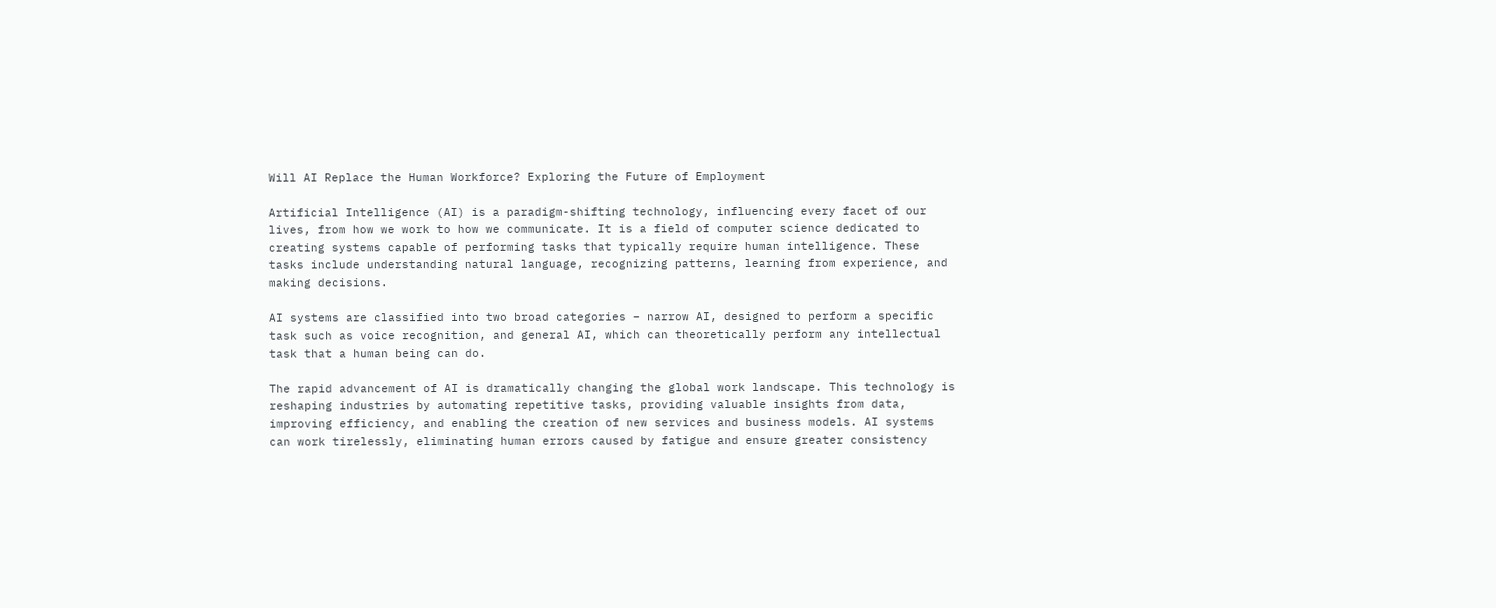Will AI Replace the Human Workforce? Exploring the Future of Employment

Artificial Intelligence (AI) is a paradigm-shifting technology, influencing every facet of our lives, from how we work to how we communicate. It is a field of computer science dedicated to creating systems capable of performing tasks that typically require human intelligence. These tasks include understanding natural language, recognizing patterns, learning from experience, and making decisions.

AI systems are classified into two broad categories – narrow AI, designed to perform a specific task such as voice recognition, and general AI, which can theoretically perform any intellectual task that a human being can do.

The rapid advancement of AI is dramatically changing the global work landscape. This technology is reshaping industries by automating repetitive tasks, providing valuable insights from data, improving efficiency, and enabling the creation of new services and business models. AI systems can work tirelessly, eliminating human errors caused by fatigue and ensure greater consistency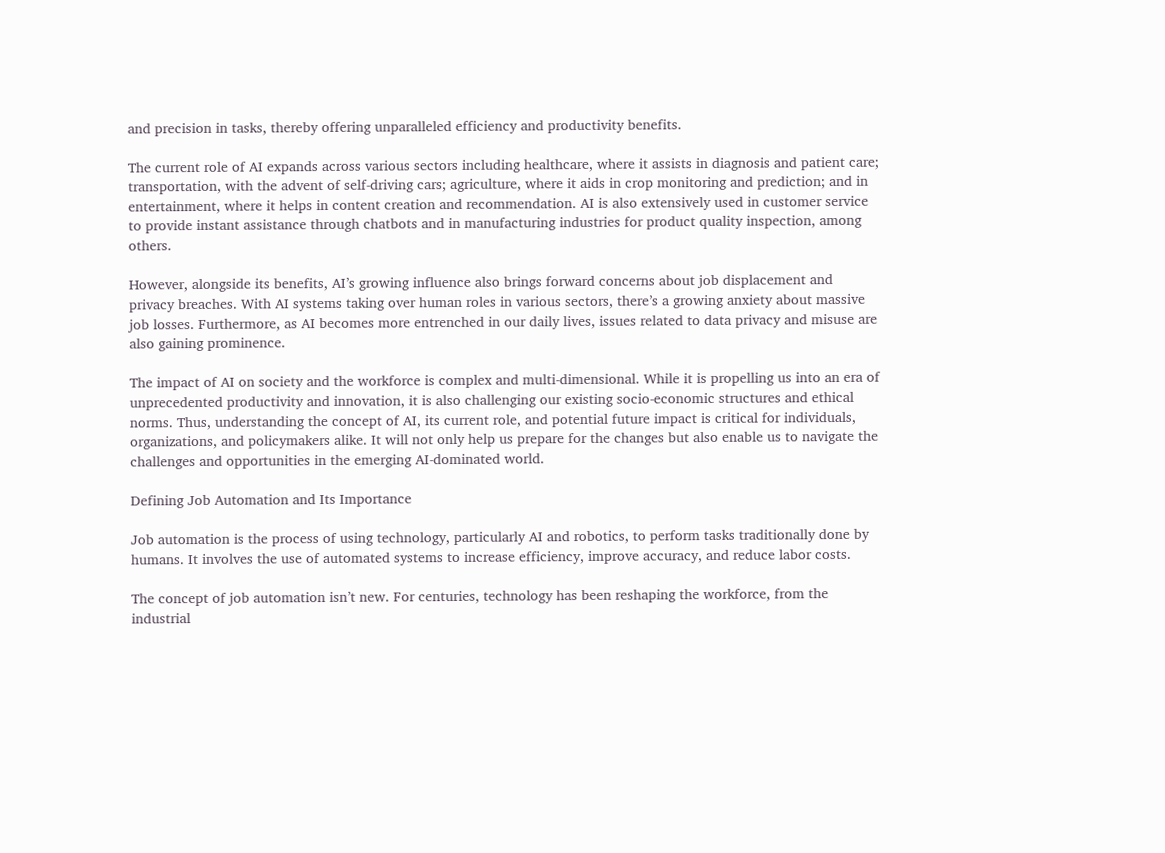and precision in tasks, thereby offering unparalleled efficiency and productivity benefits.

The current role of AI expands across various sectors including healthcare, where it assists in diagnosis and patient care; transportation, with the advent of self-driving cars; agriculture, where it aids in crop monitoring and prediction; and in entertainment, where it helps in content creation and recommendation. AI is also extensively used in customer service to provide instant assistance through chatbots and in manufacturing industries for product quality inspection, among others.

However, alongside its benefits, AI’s growing influence also brings forward concerns about job displacement and privacy breaches. With AI systems taking over human roles in various sectors, there’s a growing anxiety about massive job losses. Furthermore, as AI becomes more entrenched in our daily lives, issues related to data privacy and misuse are also gaining prominence.

The impact of AI on society and the workforce is complex and multi-dimensional. While it is propelling us into an era of unprecedented productivity and innovation, it is also challenging our existing socio-economic structures and ethical norms. Thus, understanding the concept of AI, its current role, and potential future impact is critical for individuals, organizations, and policymakers alike. It will not only help us prepare for the changes but also enable us to navigate the challenges and opportunities in the emerging AI-dominated world.

Defining Job Automation and Its Importance

Job automation is the process of using technology, particularly AI and robotics, to perform tasks traditionally done by humans. It involves the use of automated systems to increase efficiency, improve accuracy, and reduce labor costs.

The concept of job automation isn’t new. For centuries, technology has been reshaping the workforce, from the industrial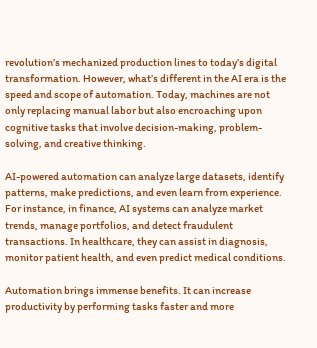revolution’s mechanized production lines to today’s digital transformation. However, what’s different in the AI era is the speed and scope of automation. Today, machines are not only replacing manual labor but also encroaching upon cognitive tasks that involve decision-making, problem-solving, and creative thinking.

AI-powered automation can analyze large datasets, identify patterns, make predictions, and even learn from experience. For instance, in finance, AI systems can analyze market trends, manage portfolios, and detect fraudulent transactions. In healthcare, they can assist in diagnosis, monitor patient health, and even predict medical conditions.

Automation brings immense benefits. It can increase productivity by performing tasks faster and more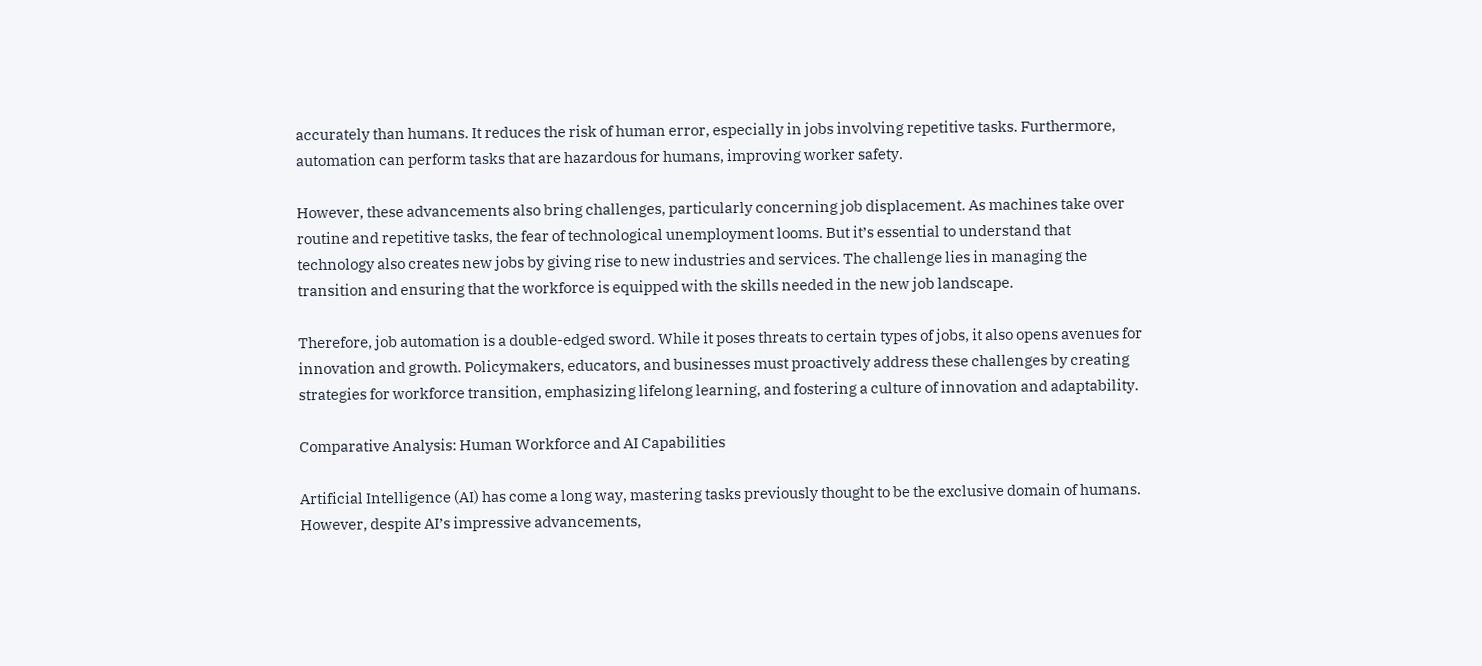accurately than humans. It reduces the risk of human error, especially in jobs involving repetitive tasks. Furthermore, automation can perform tasks that are hazardous for humans, improving worker safety.

However, these advancements also bring challenges, particularly concerning job displacement. As machines take over routine and repetitive tasks, the fear of technological unemployment looms. But it’s essential to understand that technology also creates new jobs by giving rise to new industries and services. The challenge lies in managing the transition and ensuring that the workforce is equipped with the skills needed in the new job landscape.

Therefore, job automation is a double-edged sword. While it poses threats to certain types of jobs, it also opens avenues for innovation and growth. Policymakers, educators, and businesses must proactively address these challenges by creating strategies for workforce transition, emphasizing lifelong learning, and fostering a culture of innovation and adaptability.

Comparative Analysis: Human Workforce and AI Capabilities

Artificial Intelligence (AI) has come a long way, mastering tasks previously thought to be the exclusive domain of humans. However, despite AI’s impressive advancements,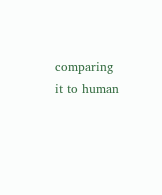comparing it to human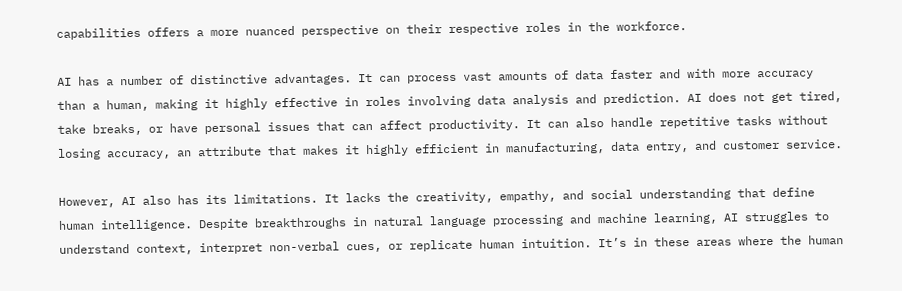capabilities offers a more nuanced perspective on their respective roles in the workforce.

AI has a number of distinctive advantages. It can process vast amounts of data faster and with more accuracy than a human, making it highly effective in roles involving data analysis and prediction. AI does not get tired, take breaks, or have personal issues that can affect productivity. It can also handle repetitive tasks without losing accuracy, an attribute that makes it highly efficient in manufacturing, data entry, and customer service.

However, AI also has its limitations. It lacks the creativity, empathy, and social understanding that define human intelligence. Despite breakthroughs in natural language processing and machine learning, AI struggles to understand context, interpret non-verbal cues, or replicate human intuition. It’s in these areas where the human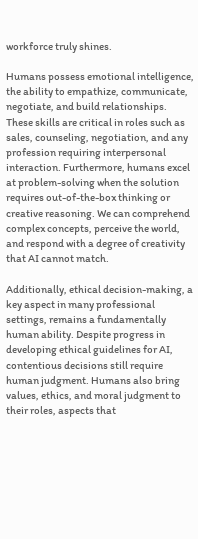workforce truly shines.

Humans possess emotional intelligence, the ability to empathize, communicate, negotiate, and build relationships. These skills are critical in roles such as sales, counseling, negotiation, and any profession requiring interpersonal interaction. Furthermore, humans excel at problem-solving when the solution requires out-of-the-box thinking or creative reasoning. We can comprehend complex concepts, perceive the world, and respond with a degree of creativity that AI cannot match.

Additionally, ethical decision-making, a key aspect in many professional settings, remains a fundamentally human ability. Despite progress in developing ethical guidelines for AI, contentious decisions still require human judgment. Humans also bring values, ethics, and moral judgment to their roles, aspects that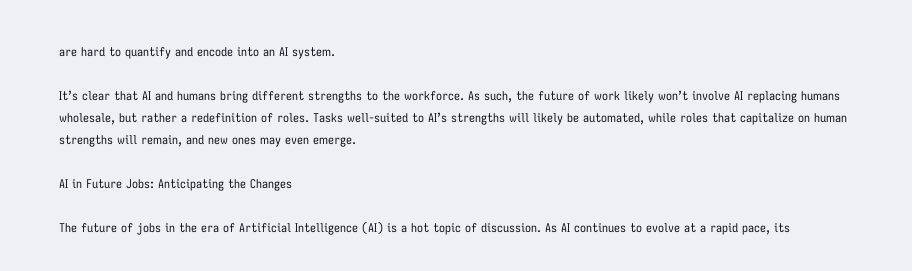are hard to quantify and encode into an AI system.

It’s clear that AI and humans bring different strengths to the workforce. As such, the future of work likely won’t involve AI replacing humans wholesale, but rather a redefinition of roles. Tasks well-suited to AI’s strengths will likely be automated, while roles that capitalize on human strengths will remain, and new ones may even emerge.

AI in Future Jobs: Anticipating the Changes

The future of jobs in the era of Artificial Intelligence (AI) is a hot topic of discussion. As AI continues to evolve at a rapid pace, its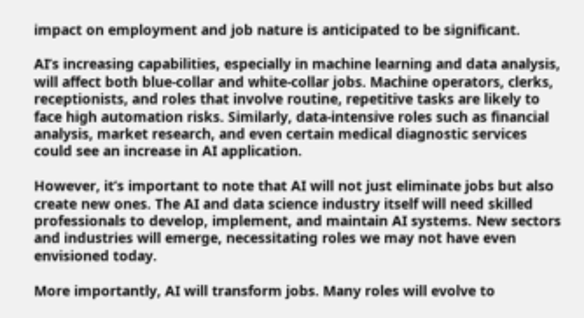impact on employment and job nature is anticipated to be significant.

AI’s increasing capabilities, especially in machine learning and data analysis, will affect both blue-collar and white-collar jobs. Machine operators, clerks, receptionists, and roles that involve routine, repetitive tasks are likely to face high automation risks. Similarly, data-intensive roles such as financial analysis, market research, and even certain medical diagnostic services could see an increase in AI application.

However, it’s important to note that AI will not just eliminate jobs but also create new ones. The AI and data science industry itself will need skilled professionals to develop, implement, and maintain AI systems. New sectors and industries will emerge, necessitating roles we may not have even envisioned today.

More importantly, AI will transform jobs. Many roles will evolve to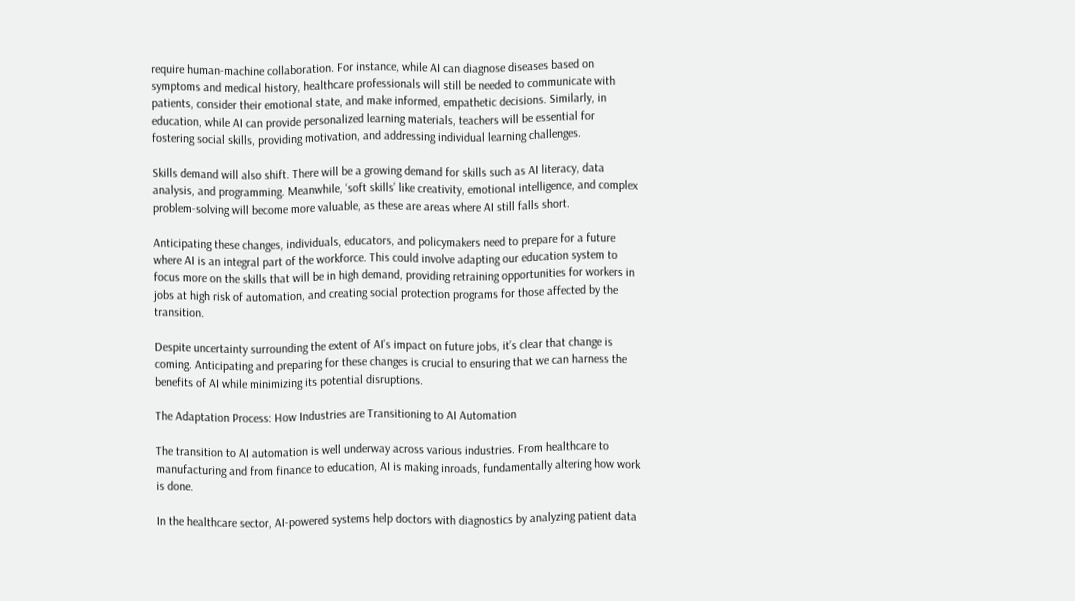require human-machine collaboration. For instance, while AI can diagnose diseases based on symptoms and medical history, healthcare professionals will still be needed to communicate with patients, consider their emotional state, and make informed, empathetic decisions. Similarly, in education, while AI can provide personalized learning materials, teachers will be essential for fostering social skills, providing motivation, and addressing individual learning challenges.

Skills demand will also shift. There will be a growing demand for skills such as AI literacy, data analysis, and programming. Meanwhile, ‘soft skills’ like creativity, emotional intelligence, and complex problem-solving will become more valuable, as these are areas where AI still falls short.

Anticipating these changes, individuals, educators, and policymakers need to prepare for a future where AI is an integral part of the workforce. This could involve adapting our education system to focus more on the skills that will be in high demand, providing retraining opportunities for workers in jobs at high risk of automation, and creating social protection programs for those affected by the transition.

Despite uncertainty surrounding the extent of AI’s impact on future jobs, it’s clear that change is coming. Anticipating and preparing for these changes is crucial to ensuring that we can harness the benefits of AI while minimizing its potential disruptions.

The Adaptation Process: How Industries are Transitioning to AI Automation

The transition to AI automation is well underway across various industries. From healthcare to manufacturing and from finance to education, AI is making inroads, fundamentally altering how work is done.

In the healthcare sector, AI-powered systems help doctors with diagnostics by analyzing patient data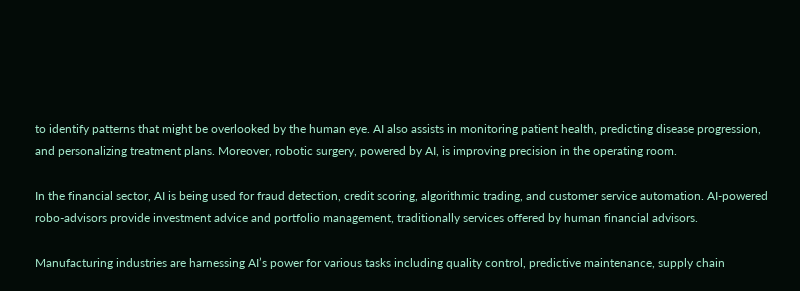to identify patterns that might be overlooked by the human eye. AI also assists in monitoring patient health, predicting disease progression, and personalizing treatment plans. Moreover, robotic surgery, powered by AI, is improving precision in the operating room.

In the financial sector, AI is being used for fraud detection, credit scoring, algorithmic trading, and customer service automation. AI-powered robo-advisors provide investment advice and portfolio management, traditionally services offered by human financial advisors.

Manufacturing industries are harnessing AI’s power for various tasks including quality control, predictive maintenance, supply chain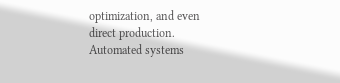optimization, and even direct production. Automated systems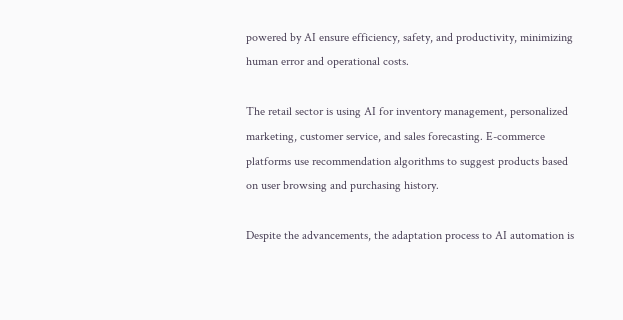powered by AI ensure efficiency, safety, and productivity, minimizing human error and operational costs.

The retail sector is using AI for inventory management, personalized marketing, customer service, and sales forecasting. E-commerce platforms use recommendation algorithms to suggest products based on user browsing and purchasing history.

Despite the advancements, the adaptation process to AI automation is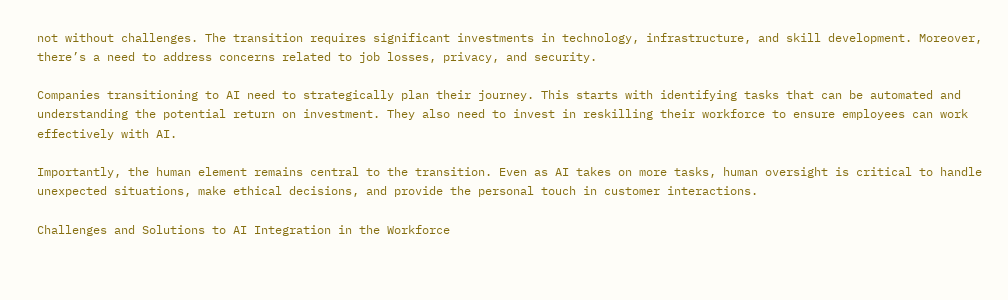not without challenges. The transition requires significant investments in technology, infrastructure, and skill development. Moreover, there’s a need to address concerns related to job losses, privacy, and security.

Companies transitioning to AI need to strategically plan their journey. This starts with identifying tasks that can be automated and understanding the potential return on investment. They also need to invest in reskilling their workforce to ensure employees can work effectively with AI.

Importantly, the human element remains central to the transition. Even as AI takes on more tasks, human oversight is critical to handle unexpected situations, make ethical decisions, and provide the personal touch in customer interactions.

Challenges and Solutions to AI Integration in the Workforce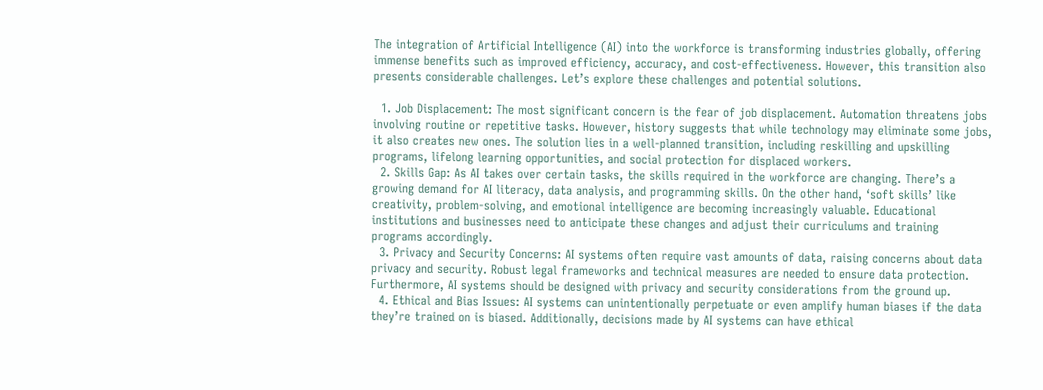The integration of Artificial Intelligence (AI) into the workforce is transforming industries globally, offering immense benefits such as improved efficiency, accuracy, and cost-effectiveness. However, this transition also presents considerable challenges. Let’s explore these challenges and potential solutions.

  1. Job Displacement: The most significant concern is the fear of job displacement. Automation threatens jobs involving routine or repetitive tasks. However, history suggests that while technology may eliminate some jobs, it also creates new ones. The solution lies in a well-planned transition, including reskilling and upskilling programs, lifelong learning opportunities, and social protection for displaced workers.
  2. Skills Gap: As AI takes over certain tasks, the skills required in the workforce are changing. There’s a growing demand for AI literacy, data analysis, and programming skills. On the other hand, ‘soft skills’ like creativity, problem-solving, and emotional intelligence are becoming increasingly valuable. Educational institutions and businesses need to anticipate these changes and adjust their curriculums and training programs accordingly.
  3. Privacy and Security Concerns: AI systems often require vast amounts of data, raising concerns about data privacy and security. Robust legal frameworks and technical measures are needed to ensure data protection. Furthermore, AI systems should be designed with privacy and security considerations from the ground up.
  4. Ethical and Bias Issues: AI systems can unintentionally perpetuate or even amplify human biases if the data they’re trained on is biased. Additionally, decisions made by AI systems can have ethical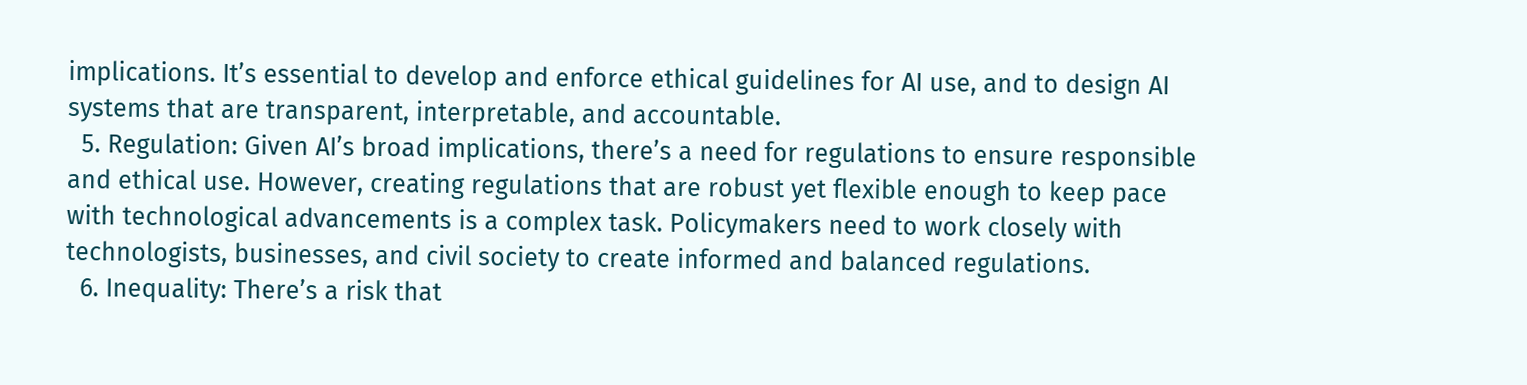implications. It’s essential to develop and enforce ethical guidelines for AI use, and to design AI systems that are transparent, interpretable, and accountable.
  5. Regulation: Given AI’s broad implications, there’s a need for regulations to ensure responsible and ethical use. However, creating regulations that are robust yet flexible enough to keep pace with technological advancements is a complex task. Policymakers need to work closely with technologists, businesses, and civil society to create informed and balanced regulations.
  6. Inequality: There’s a risk that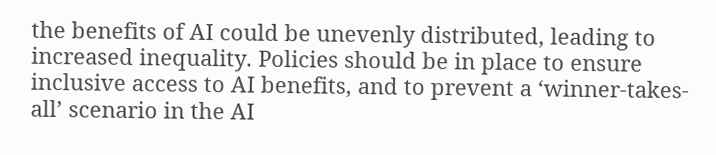the benefits of AI could be unevenly distributed, leading to increased inequality. Policies should be in place to ensure inclusive access to AI benefits, and to prevent a ‘winner-takes-all’ scenario in the AI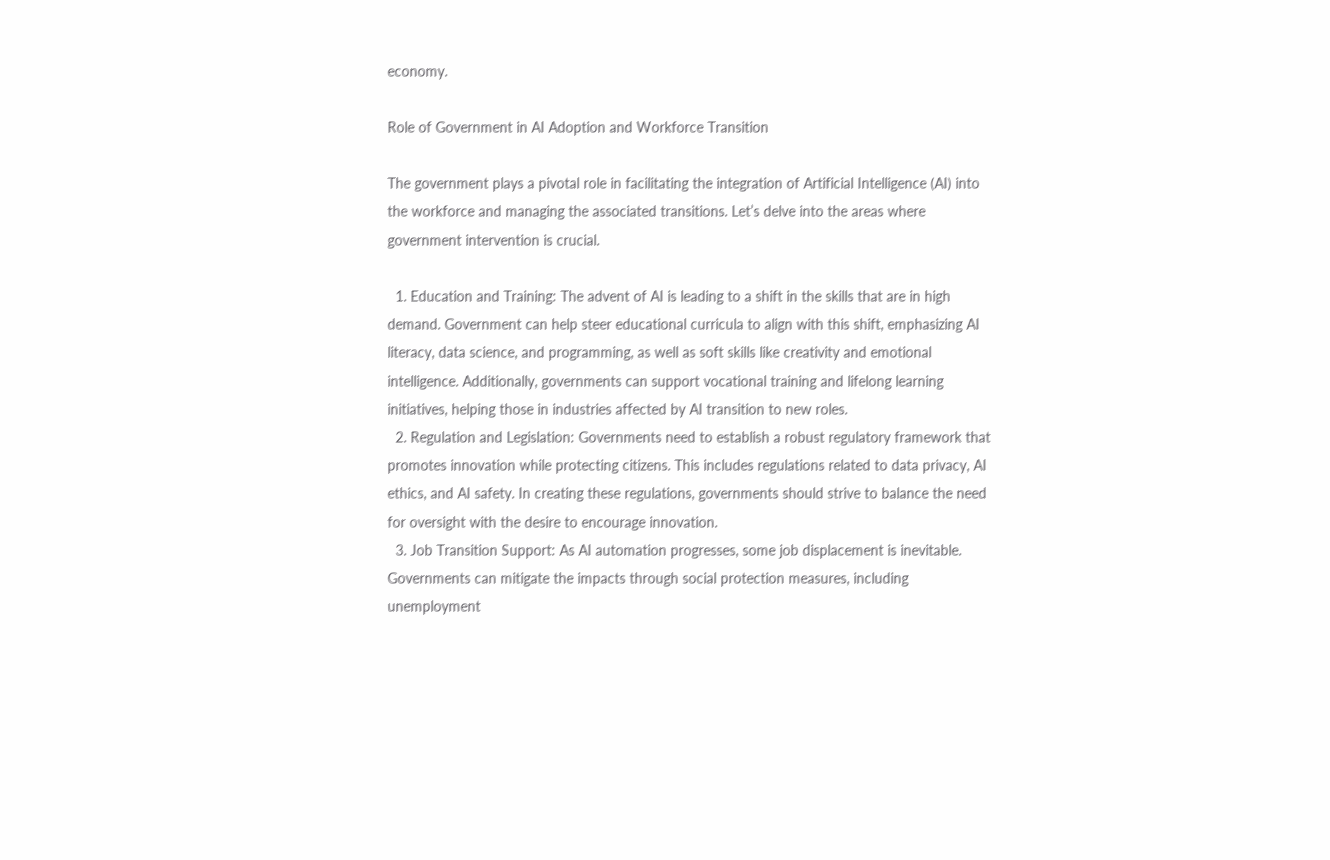economy.

Role of Government in AI Adoption and Workforce Transition

The government plays a pivotal role in facilitating the integration of Artificial Intelligence (AI) into the workforce and managing the associated transitions. Let’s delve into the areas where government intervention is crucial.

  1. Education and Training: The advent of AI is leading to a shift in the skills that are in high demand. Government can help steer educational curricula to align with this shift, emphasizing AI literacy, data science, and programming, as well as soft skills like creativity and emotional intelligence. Additionally, governments can support vocational training and lifelong learning initiatives, helping those in industries affected by AI transition to new roles.
  2. Regulation and Legislation: Governments need to establish a robust regulatory framework that promotes innovation while protecting citizens. This includes regulations related to data privacy, AI ethics, and AI safety. In creating these regulations, governments should strive to balance the need for oversight with the desire to encourage innovation.
  3. Job Transition Support: As AI automation progresses, some job displacement is inevitable. Governments can mitigate the impacts through social protection measures, including unemployment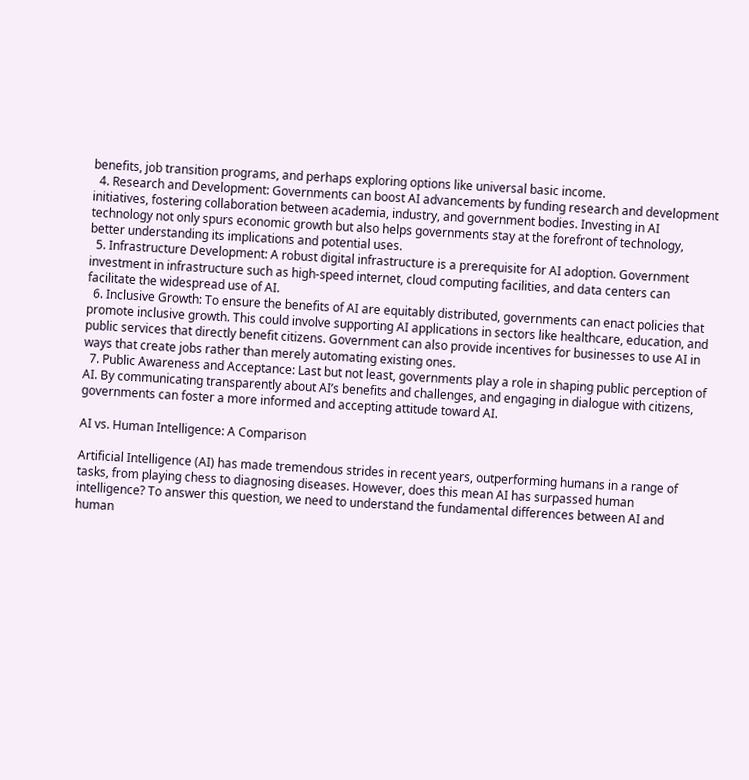benefits, job transition programs, and perhaps exploring options like universal basic income.
  4. Research and Development: Governments can boost AI advancements by funding research and development initiatives, fostering collaboration between academia, industry, and government bodies. Investing in AI technology not only spurs economic growth but also helps governments stay at the forefront of technology, better understanding its implications and potential uses.
  5. Infrastructure Development: A robust digital infrastructure is a prerequisite for AI adoption. Government investment in infrastructure such as high-speed internet, cloud computing facilities, and data centers can facilitate the widespread use of AI.
  6. Inclusive Growth: To ensure the benefits of AI are equitably distributed, governments can enact policies that promote inclusive growth. This could involve supporting AI applications in sectors like healthcare, education, and public services that directly benefit citizens. Government can also provide incentives for businesses to use AI in ways that create jobs rather than merely automating existing ones.
  7. Public Awareness and Acceptance: Last but not least, governments play a role in shaping public perception of AI. By communicating transparently about AI’s benefits and challenges, and engaging in dialogue with citizens, governments can foster a more informed and accepting attitude toward AI.

AI vs. Human Intelligence: A Comparison

Artificial Intelligence (AI) has made tremendous strides in recent years, outperforming humans in a range of tasks, from playing chess to diagnosing diseases. However, does this mean AI has surpassed human intelligence? To answer this question, we need to understand the fundamental differences between AI and human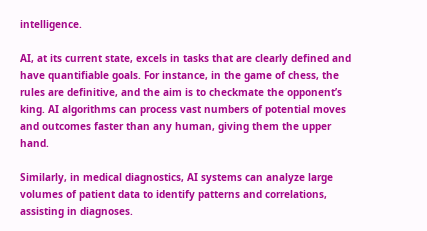intelligence.

AI, at its current state, excels in tasks that are clearly defined and have quantifiable goals. For instance, in the game of chess, the rules are definitive, and the aim is to checkmate the opponent’s king. AI algorithms can process vast numbers of potential moves and outcomes faster than any human, giving them the upper hand.

Similarly, in medical diagnostics, AI systems can analyze large volumes of patient data to identify patterns and correlations, assisting in diagnoses.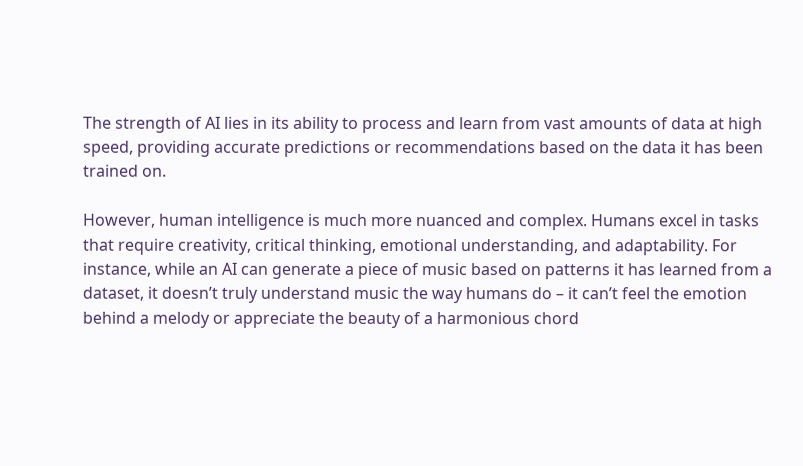The strength of AI lies in its ability to process and learn from vast amounts of data at high speed, providing accurate predictions or recommendations based on the data it has been trained on.

However, human intelligence is much more nuanced and complex. Humans excel in tasks that require creativity, critical thinking, emotional understanding, and adaptability. For instance, while an AI can generate a piece of music based on patterns it has learned from a dataset, it doesn’t truly understand music the way humans do – it can’t feel the emotion behind a melody or appreciate the beauty of a harmonious chord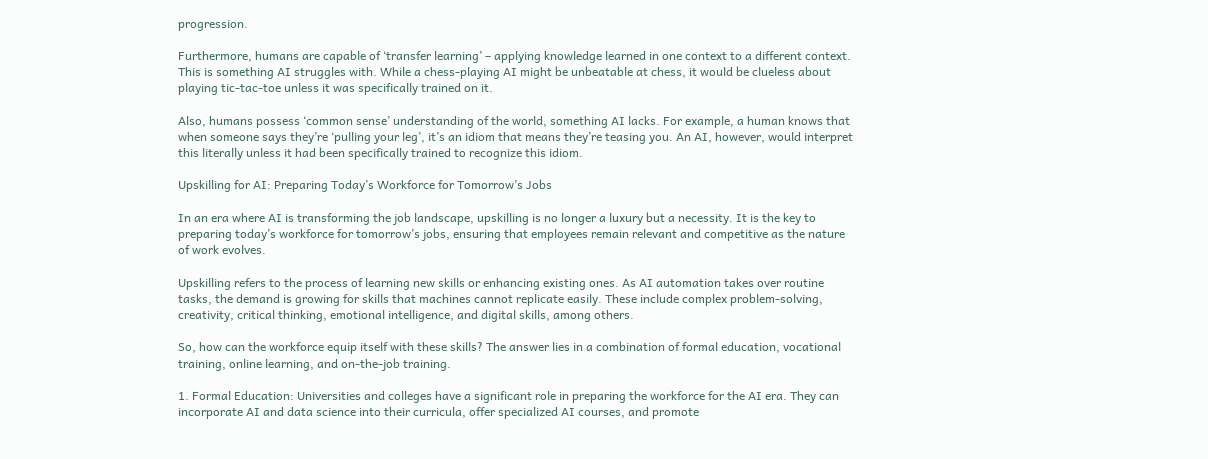progression.

Furthermore, humans are capable of ‘transfer learning’ – applying knowledge learned in one context to a different context. This is something AI struggles with. While a chess-playing AI might be unbeatable at chess, it would be clueless about playing tic-tac-toe unless it was specifically trained on it.

Also, humans possess ‘common sense’ understanding of the world, something AI lacks. For example, a human knows that when someone says they’re ‘pulling your leg’, it’s an idiom that means they’re teasing you. An AI, however, would interpret this literally unless it had been specifically trained to recognize this idiom.

Upskilling for AI: Preparing Today’s Workforce for Tomorrow’s Jobs

In an era where AI is transforming the job landscape, upskilling is no longer a luxury but a necessity. It is the key to preparing today’s workforce for tomorrow’s jobs, ensuring that employees remain relevant and competitive as the nature of work evolves.

Upskilling refers to the process of learning new skills or enhancing existing ones. As AI automation takes over routine tasks, the demand is growing for skills that machines cannot replicate easily. These include complex problem-solving, creativity, critical thinking, emotional intelligence, and digital skills, among others.

So, how can the workforce equip itself with these skills? The answer lies in a combination of formal education, vocational training, online learning, and on-the-job training.

1. Formal Education: Universities and colleges have a significant role in preparing the workforce for the AI era. They can incorporate AI and data science into their curricula, offer specialized AI courses, and promote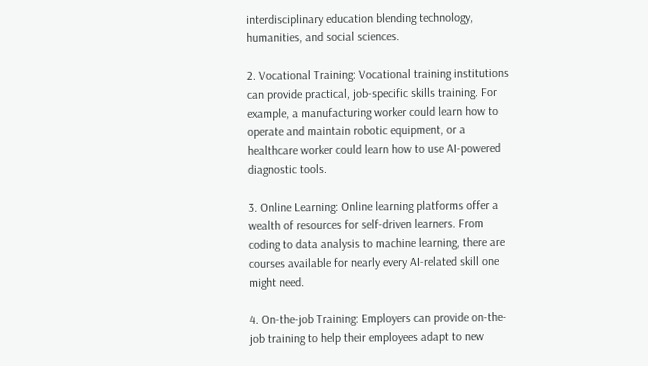interdisciplinary education blending technology, humanities, and social sciences.

2. Vocational Training: Vocational training institutions can provide practical, job-specific skills training. For example, a manufacturing worker could learn how to operate and maintain robotic equipment, or a healthcare worker could learn how to use AI-powered diagnostic tools.

3. Online Learning: Online learning platforms offer a wealth of resources for self-driven learners. From coding to data analysis to machine learning, there are courses available for nearly every AI-related skill one might need.

4. On-the-job Training: Employers can provide on-the-job training to help their employees adapt to new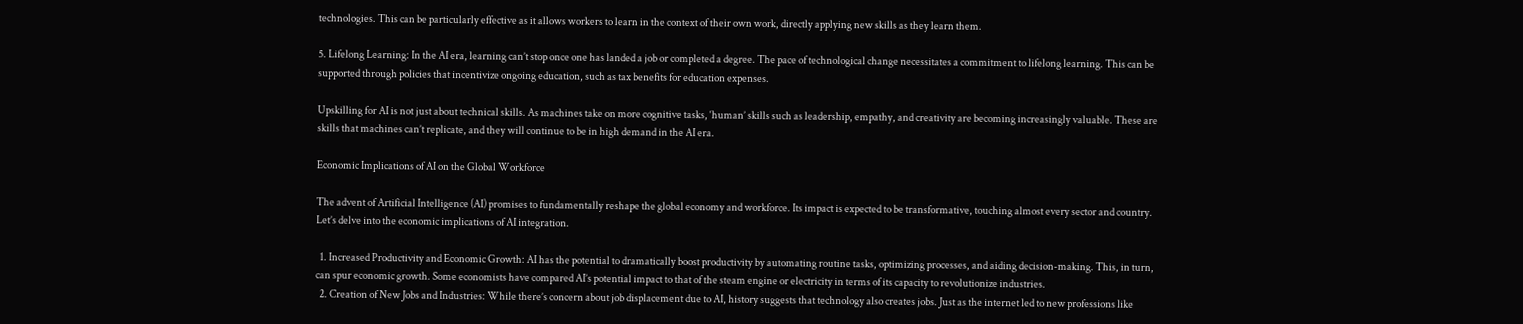technologies. This can be particularly effective as it allows workers to learn in the context of their own work, directly applying new skills as they learn them.

5. Lifelong Learning: In the AI era, learning can’t stop once one has landed a job or completed a degree. The pace of technological change necessitates a commitment to lifelong learning. This can be supported through policies that incentivize ongoing education, such as tax benefits for education expenses.

Upskilling for AI is not just about technical skills. As machines take on more cognitive tasks, ‘human’ skills such as leadership, empathy, and creativity are becoming increasingly valuable. These are skills that machines can’t replicate, and they will continue to be in high demand in the AI era.

Economic Implications of AI on the Global Workforce

The advent of Artificial Intelligence (AI) promises to fundamentally reshape the global economy and workforce. Its impact is expected to be transformative, touching almost every sector and country. Let’s delve into the economic implications of AI integration.

  1. Increased Productivity and Economic Growth: AI has the potential to dramatically boost productivity by automating routine tasks, optimizing processes, and aiding decision-making. This, in turn, can spur economic growth. Some economists have compared AI’s potential impact to that of the steam engine or electricity in terms of its capacity to revolutionize industries.
  2. Creation of New Jobs and Industries: While there’s concern about job displacement due to AI, history suggests that technology also creates jobs. Just as the internet led to new professions like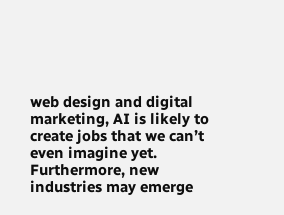web design and digital marketing, AI is likely to create jobs that we can’t even imagine yet. Furthermore, new industries may emerge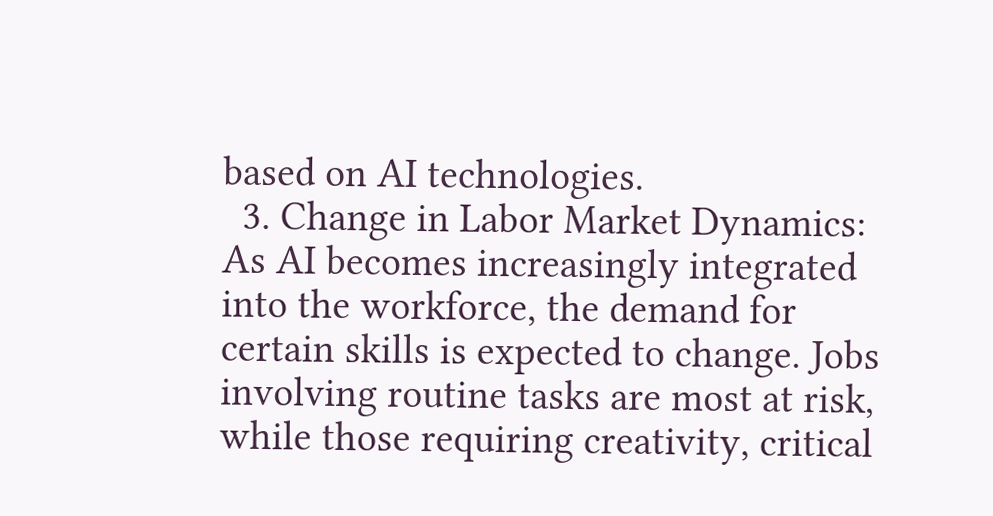based on AI technologies.
  3. Change in Labor Market Dynamics: As AI becomes increasingly integrated into the workforce, the demand for certain skills is expected to change. Jobs involving routine tasks are most at risk, while those requiring creativity, critical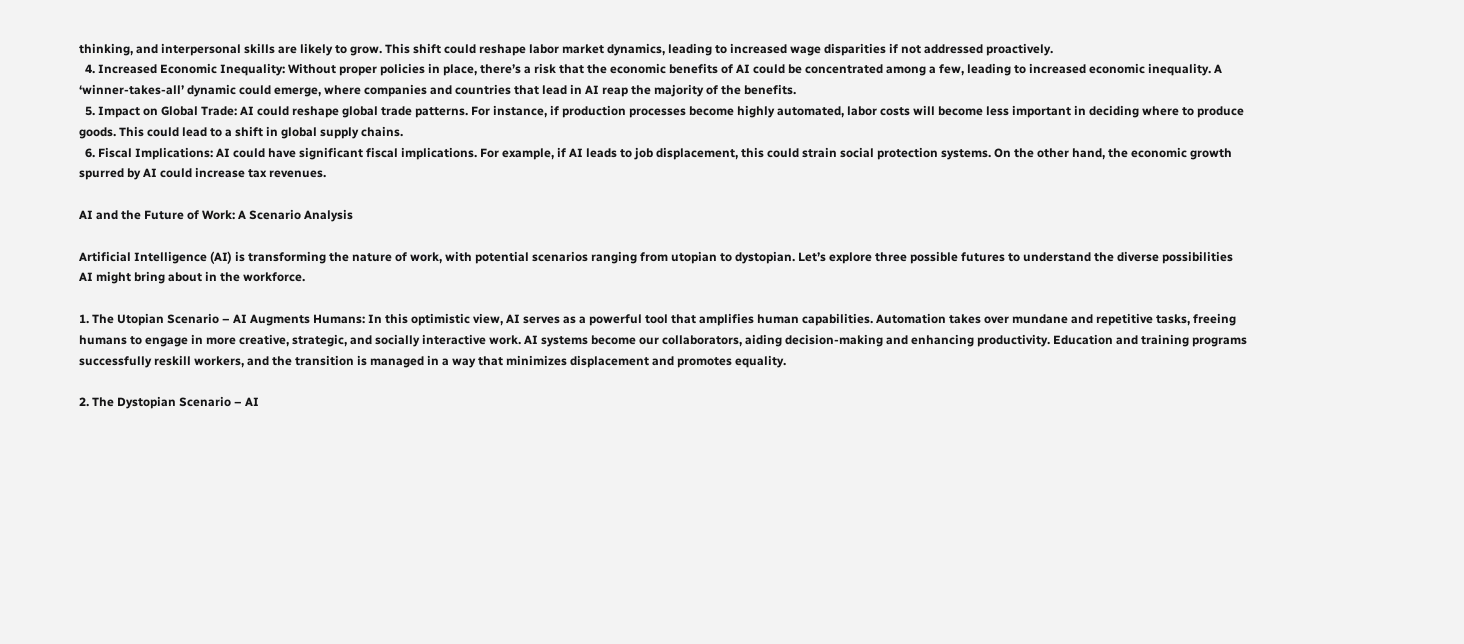thinking, and interpersonal skills are likely to grow. This shift could reshape labor market dynamics, leading to increased wage disparities if not addressed proactively.
  4. Increased Economic Inequality: Without proper policies in place, there’s a risk that the economic benefits of AI could be concentrated among a few, leading to increased economic inequality. A ‘winner-takes-all’ dynamic could emerge, where companies and countries that lead in AI reap the majority of the benefits.
  5. Impact on Global Trade: AI could reshape global trade patterns. For instance, if production processes become highly automated, labor costs will become less important in deciding where to produce goods. This could lead to a shift in global supply chains.
  6. Fiscal Implications: AI could have significant fiscal implications. For example, if AI leads to job displacement, this could strain social protection systems. On the other hand, the economic growth spurred by AI could increase tax revenues.

AI and the Future of Work: A Scenario Analysis

Artificial Intelligence (AI) is transforming the nature of work, with potential scenarios ranging from utopian to dystopian. Let’s explore three possible futures to understand the diverse possibilities AI might bring about in the workforce.

1. The Utopian Scenario – AI Augments Humans: In this optimistic view, AI serves as a powerful tool that amplifies human capabilities. Automation takes over mundane and repetitive tasks, freeing humans to engage in more creative, strategic, and socially interactive work. AI systems become our collaborators, aiding decision-making and enhancing productivity. Education and training programs successfully reskill workers, and the transition is managed in a way that minimizes displacement and promotes equality.

2. The Dystopian Scenario – AI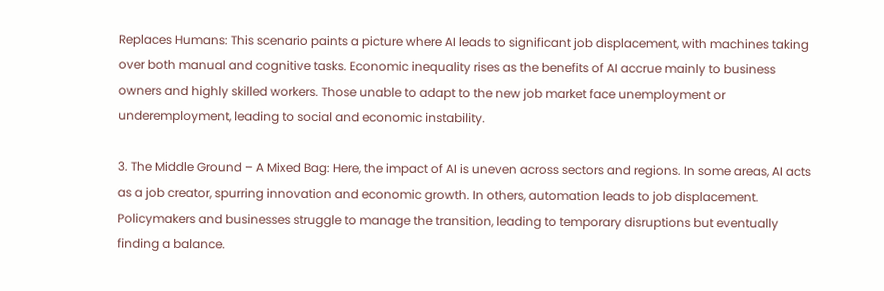Replaces Humans: This scenario paints a picture where AI leads to significant job displacement, with machines taking over both manual and cognitive tasks. Economic inequality rises as the benefits of AI accrue mainly to business owners and highly skilled workers. Those unable to adapt to the new job market face unemployment or underemployment, leading to social and economic instability.

3. The Middle Ground – A Mixed Bag: Here, the impact of AI is uneven across sectors and regions. In some areas, AI acts as a job creator, spurring innovation and economic growth. In others, automation leads to job displacement. Policymakers and businesses struggle to manage the transition, leading to temporary disruptions but eventually finding a balance.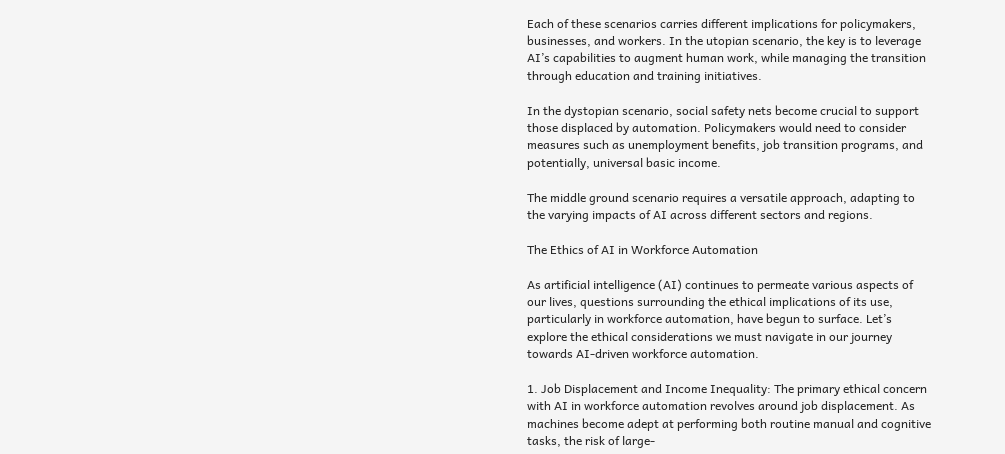Each of these scenarios carries different implications for policymakers, businesses, and workers. In the utopian scenario, the key is to leverage AI’s capabilities to augment human work, while managing the transition through education and training initiatives.

In the dystopian scenario, social safety nets become crucial to support those displaced by automation. Policymakers would need to consider measures such as unemployment benefits, job transition programs, and potentially, universal basic income.

The middle ground scenario requires a versatile approach, adapting to the varying impacts of AI across different sectors and regions.

The Ethics of AI in Workforce Automation

As artificial intelligence (AI) continues to permeate various aspects of our lives, questions surrounding the ethical implications of its use, particularly in workforce automation, have begun to surface. Let’s explore the ethical considerations we must navigate in our journey towards AI-driven workforce automation.

1. Job Displacement and Income Inequality: The primary ethical concern with AI in workforce automation revolves around job displacement. As machines become adept at performing both routine manual and cognitive tasks, the risk of large-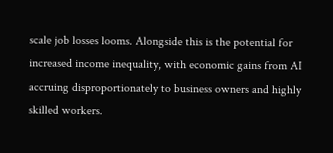scale job losses looms. Alongside this is the potential for increased income inequality, with economic gains from AI accruing disproportionately to business owners and highly skilled workers.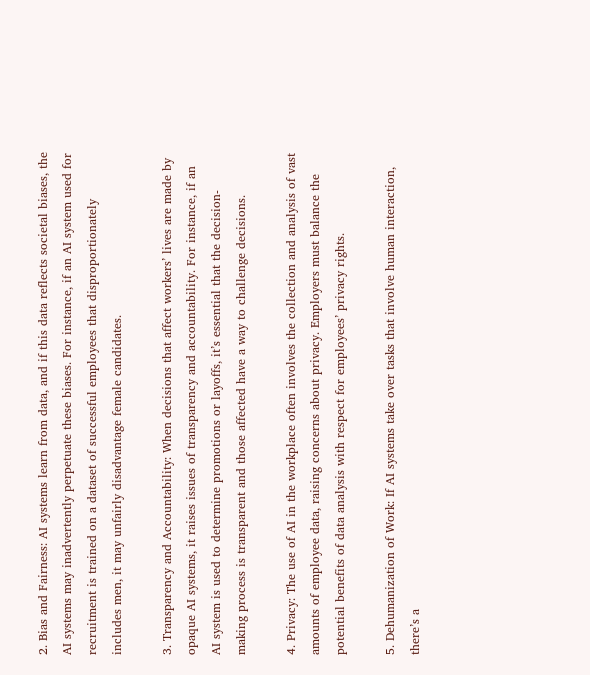2. Bias and Fairness: AI systems learn from data, and if this data reflects societal biases, the AI systems may inadvertently perpetuate these biases. For instance, if an AI system used for recruitment is trained on a dataset of successful employees that disproportionately includes men, it may unfairly disadvantage female candidates.

3. Transparency and Accountability: When decisions that affect workers’ lives are made by opaque AI systems, it raises issues of transparency and accountability. For instance, if an AI system is used to determine promotions or layoffs, it’s essential that the decision-making process is transparent and those affected have a way to challenge decisions.

4. Privacy: The use of AI in the workplace often involves the collection and analysis of vast amounts of employee data, raising concerns about privacy. Employers must balance the potential benefits of data analysis with respect for employees’ privacy rights.

5. Dehumanization of Work: If AI systems take over tasks that involve human interaction, there’s a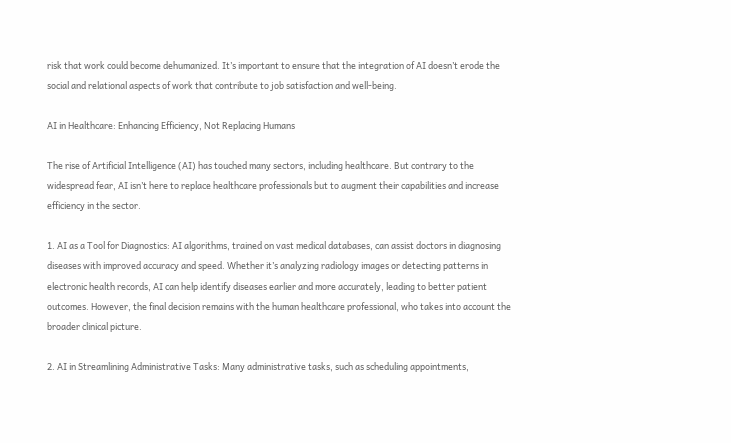risk that work could become dehumanized. It’s important to ensure that the integration of AI doesn’t erode the social and relational aspects of work that contribute to job satisfaction and well-being.

AI in Healthcare: Enhancing Efficiency, Not Replacing Humans

The rise of Artificial Intelligence (AI) has touched many sectors, including healthcare. But contrary to the widespread fear, AI isn’t here to replace healthcare professionals but to augment their capabilities and increase efficiency in the sector.

1. AI as a Tool for Diagnostics: AI algorithms, trained on vast medical databases, can assist doctors in diagnosing diseases with improved accuracy and speed. Whether it’s analyzing radiology images or detecting patterns in electronic health records, AI can help identify diseases earlier and more accurately, leading to better patient outcomes. However, the final decision remains with the human healthcare professional, who takes into account the broader clinical picture.

2. AI in Streamlining Administrative Tasks: Many administrative tasks, such as scheduling appointments,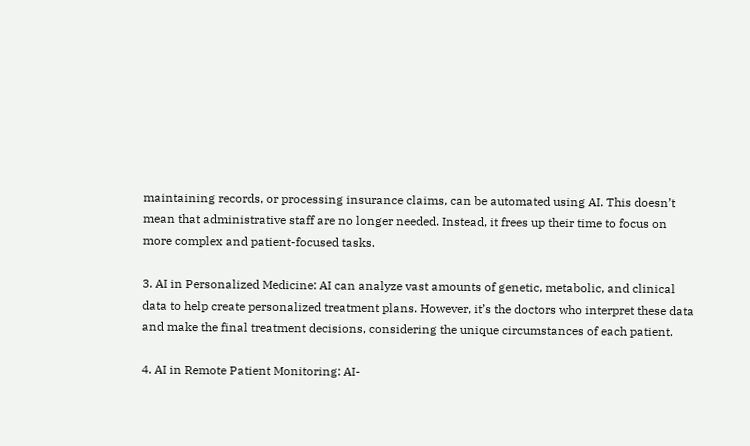maintaining records, or processing insurance claims, can be automated using AI. This doesn’t mean that administrative staff are no longer needed. Instead, it frees up their time to focus on more complex and patient-focused tasks.

3. AI in Personalized Medicine: AI can analyze vast amounts of genetic, metabolic, and clinical data to help create personalized treatment plans. However, it’s the doctors who interpret these data and make the final treatment decisions, considering the unique circumstances of each patient.

4. AI in Remote Patient Monitoring: AI-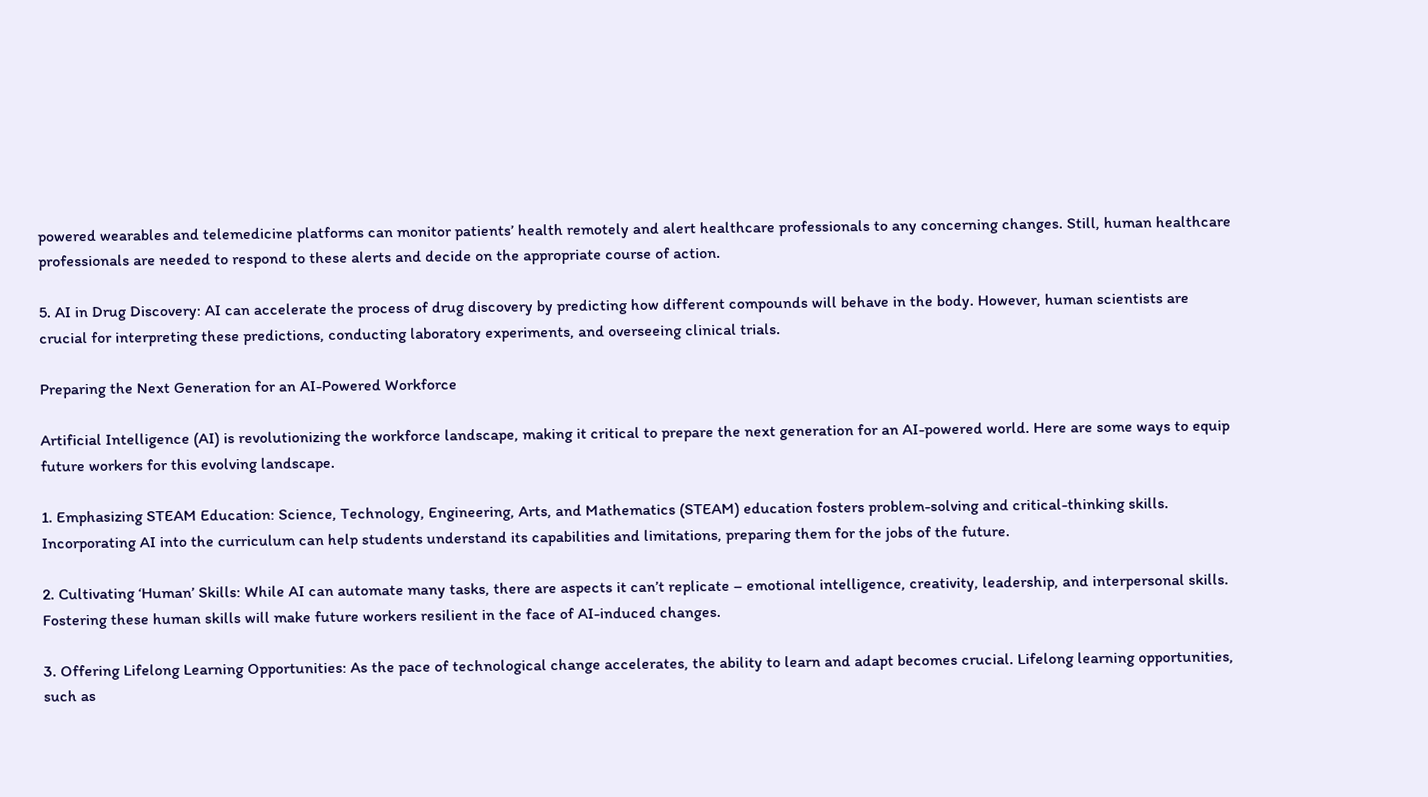powered wearables and telemedicine platforms can monitor patients’ health remotely and alert healthcare professionals to any concerning changes. Still, human healthcare professionals are needed to respond to these alerts and decide on the appropriate course of action.

5. AI in Drug Discovery: AI can accelerate the process of drug discovery by predicting how different compounds will behave in the body. However, human scientists are crucial for interpreting these predictions, conducting laboratory experiments, and overseeing clinical trials.

Preparing the Next Generation for an AI-Powered Workforce

Artificial Intelligence (AI) is revolutionizing the workforce landscape, making it critical to prepare the next generation for an AI-powered world. Here are some ways to equip future workers for this evolving landscape.

1. Emphasizing STEAM Education: Science, Technology, Engineering, Arts, and Mathematics (STEAM) education fosters problem-solving and critical-thinking skills. Incorporating AI into the curriculum can help students understand its capabilities and limitations, preparing them for the jobs of the future.

2. Cultivating ‘Human’ Skills: While AI can automate many tasks, there are aspects it can’t replicate – emotional intelligence, creativity, leadership, and interpersonal skills. Fostering these human skills will make future workers resilient in the face of AI-induced changes.

3. Offering Lifelong Learning Opportunities: As the pace of technological change accelerates, the ability to learn and adapt becomes crucial. Lifelong learning opportunities, such as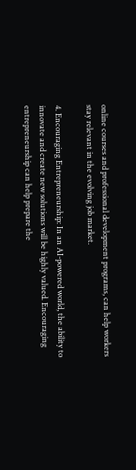online courses and professional development programs, can help workers stay relevant in the evolving job market.

4. Encouraging Entrepreneurship: In an AI-powered world, the ability to innovate and create new solutions will be highly valued. Encouraging entrepreneurship can help prepare the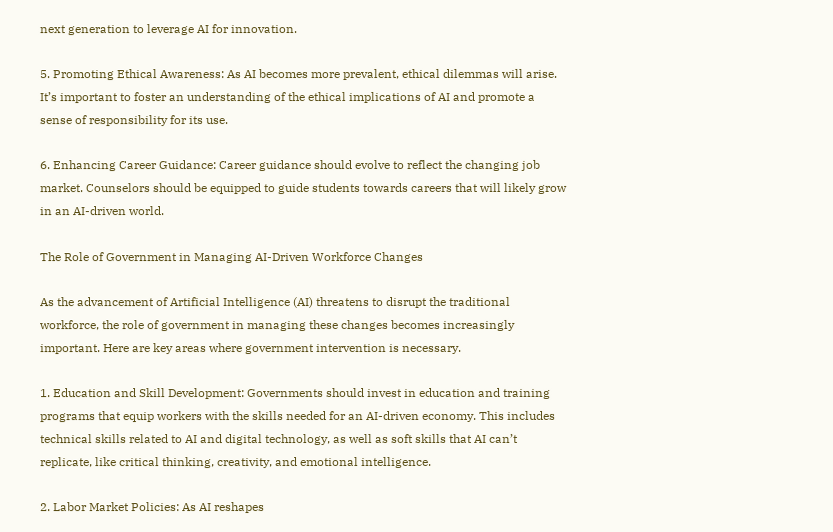next generation to leverage AI for innovation.

5. Promoting Ethical Awareness: As AI becomes more prevalent, ethical dilemmas will arise. It’s important to foster an understanding of the ethical implications of AI and promote a sense of responsibility for its use.

6. Enhancing Career Guidance: Career guidance should evolve to reflect the changing job market. Counselors should be equipped to guide students towards careers that will likely grow in an AI-driven world.

The Role of Government in Managing AI-Driven Workforce Changes

As the advancement of Artificial Intelligence (AI) threatens to disrupt the traditional workforce, the role of government in managing these changes becomes increasingly important. Here are key areas where government intervention is necessary.

1. Education and Skill Development: Governments should invest in education and training programs that equip workers with the skills needed for an AI-driven economy. This includes technical skills related to AI and digital technology, as well as soft skills that AI can’t replicate, like critical thinking, creativity, and emotional intelligence.

2. Labor Market Policies: As AI reshapes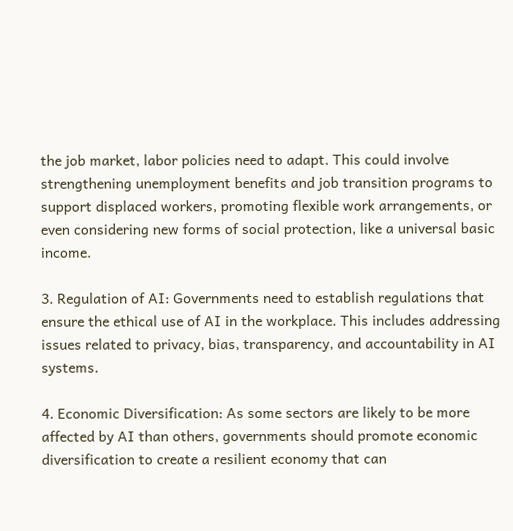the job market, labor policies need to adapt. This could involve strengthening unemployment benefits and job transition programs to support displaced workers, promoting flexible work arrangements, or even considering new forms of social protection, like a universal basic income.

3. Regulation of AI: Governments need to establish regulations that ensure the ethical use of AI in the workplace. This includes addressing issues related to privacy, bias, transparency, and accountability in AI systems.

4. Economic Diversification: As some sectors are likely to be more affected by AI than others, governments should promote economic diversification to create a resilient economy that can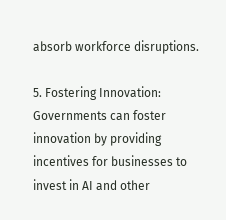absorb workforce disruptions.

5. Fostering Innovation: Governments can foster innovation by providing incentives for businesses to invest in AI and other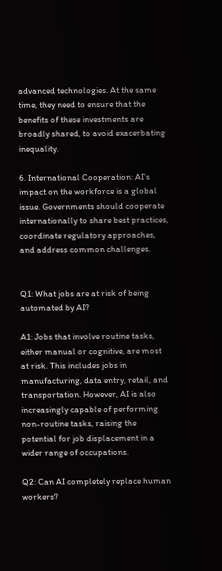advanced technologies. At the same time, they need to ensure that the benefits of these investments are broadly shared, to avoid exacerbating inequality.

6. International Cooperation: AI’s impact on the workforce is a global issue. Governments should cooperate internationally to share best practices, coordinate regulatory approaches, and address common challenges.


Q1: What jobs are at risk of being automated by AI?

A1: Jobs that involve routine tasks, either manual or cognitive, are most at risk. This includes jobs in manufacturing, data entry, retail, and transportation. However, AI is also increasingly capable of performing non-routine tasks, raising the potential for job displacement in a wider range of occupations.

Q2: Can AI completely replace human workers?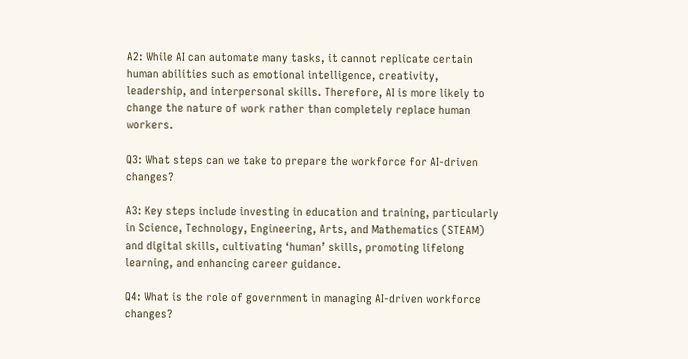A2: While AI can automate many tasks, it cannot replicate certain human abilities such as emotional intelligence, creativity, leadership, and interpersonal skills. Therefore, AI is more likely to change the nature of work rather than completely replace human workers.

Q3: What steps can we take to prepare the workforce for AI-driven changes?

A3: Key steps include investing in education and training, particularly in Science, Technology, Engineering, Arts, and Mathematics (STEAM) and digital skills, cultivating ‘human’ skills, promoting lifelong learning, and enhancing career guidance.

Q4: What is the role of government in managing AI-driven workforce changes?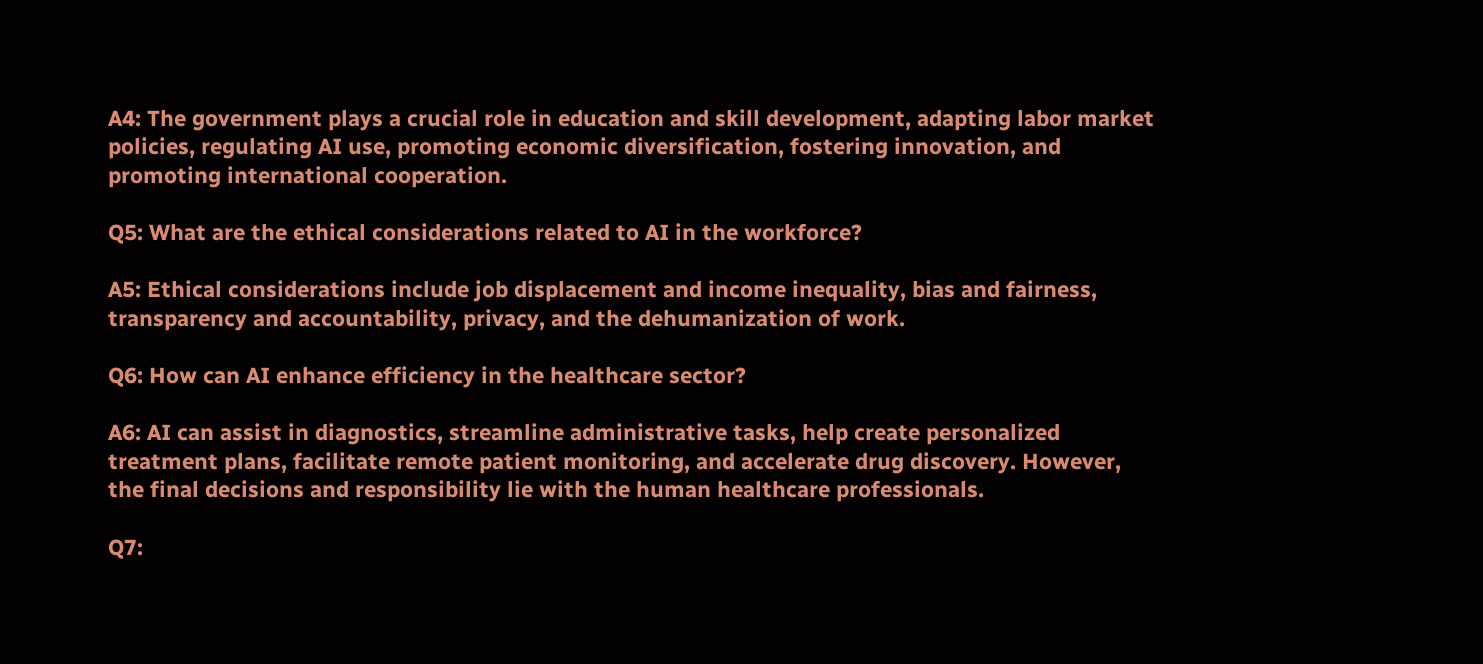A4: The government plays a crucial role in education and skill development, adapting labor market policies, regulating AI use, promoting economic diversification, fostering innovation, and promoting international cooperation.

Q5: What are the ethical considerations related to AI in the workforce?

A5: Ethical considerations include job displacement and income inequality, bias and fairness, transparency and accountability, privacy, and the dehumanization of work.

Q6: How can AI enhance efficiency in the healthcare sector?

A6: AI can assist in diagnostics, streamline administrative tasks, help create personalized treatment plans, facilitate remote patient monitoring, and accelerate drug discovery. However, the final decisions and responsibility lie with the human healthcare professionals.

Q7: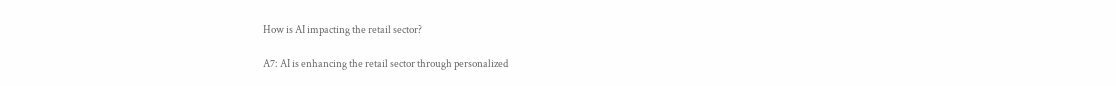How is AI impacting the retail sector?

A7: AI is enhancing the retail sector through personalized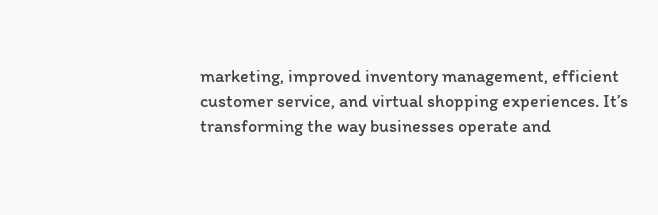marketing, improved inventory management, efficient customer service, and virtual shopping experiences. It’s transforming the way businesses operate and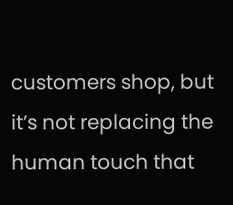customers shop, but it’s not replacing the human touch that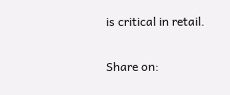is critical in retail.

Share on: